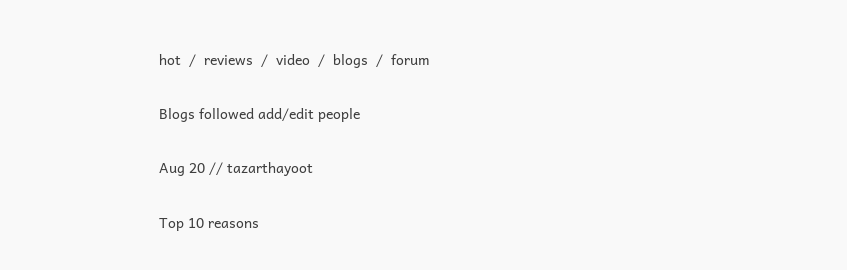hot  /  reviews  /  video  /  blogs  /  forum

Blogs followed add/edit people

Aug 20 // tazarthayoot

Top 10 reasons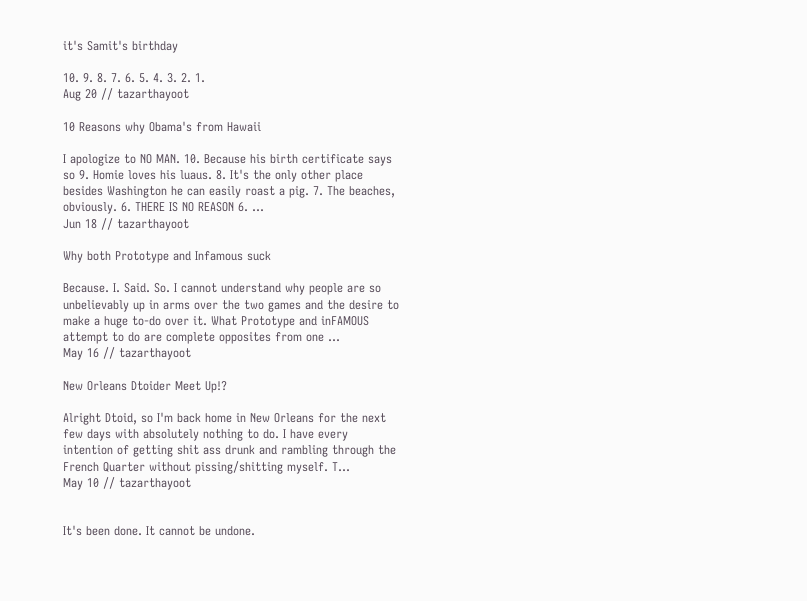it's Samit's birthday

10. 9. 8. 7. 6. 5. 4. 3. 2. 1.
Aug 20 // tazarthayoot

10 Reasons why Obama's from Hawaii

I apologize to NO MAN. 10. Because his birth certificate says so 9. Homie loves his luaus. 8. It's the only other place besides Washington he can easily roast a pig. 7. The beaches, obviously. 6. THERE IS NO REASON 6. ...
Jun 18 // tazarthayoot

Why both Prototype and Infamous suck

Because. I. Said. So. I cannot understand why people are so unbelievably up in arms over the two games and the desire to make a huge to-do over it. What Prototype and inFAMOUS attempt to do are complete opposites from one ...
May 16 // tazarthayoot

New Orleans Dtoider Meet Up!?

Alright Dtoid, so I'm back home in New Orleans for the next few days with absolutely nothing to do. I have every intention of getting shit ass drunk and rambling through the French Quarter without pissing/shitting myself. T...
May 10 // tazarthayoot


It's been done. It cannot be undone.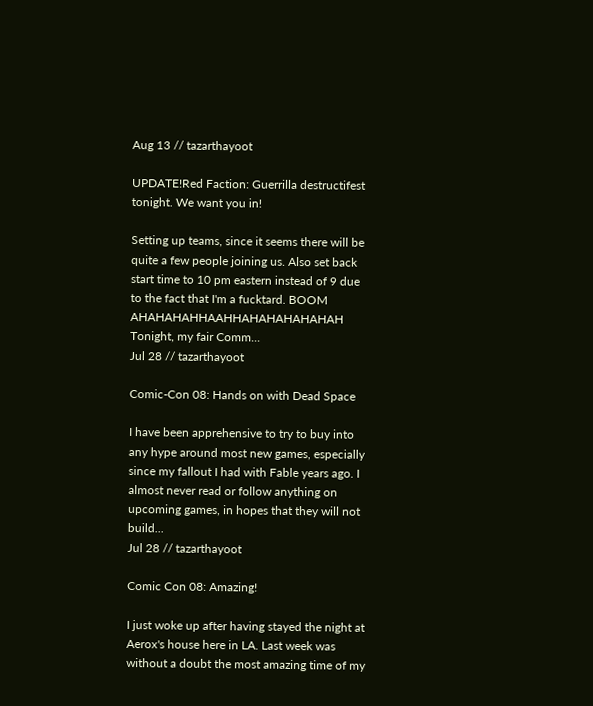Aug 13 // tazarthayoot

UPDATE!Red Faction: Guerrilla destructifest tonight. We want you in!

Setting up teams, since it seems there will be quite a few people joining us. Also set back start time to 10 pm eastern instead of 9 due to the fact that I'm a fucktard. BOOM AHAHAHAHHAAHHAHAHAHAHAHAH Tonight, my fair Comm...
Jul 28 // tazarthayoot

Comic-Con 08: Hands on with Dead Space

I have been apprehensive to try to buy into any hype around most new games, especially since my fallout I had with Fable years ago. I almost never read or follow anything on upcoming games, in hopes that they will not build...
Jul 28 // tazarthayoot

Comic Con 08: Amazing!

I just woke up after having stayed the night at Aerox's house here in LA. Last week was without a doubt the most amazing time of my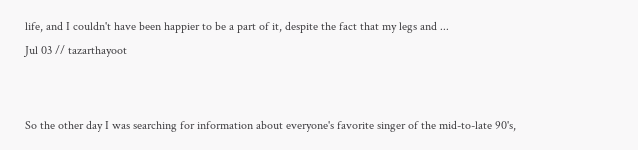life, and I couldn't have been happier to be a part of it, despite the fact that my legs and ...
Jul 03 // tazarthayoot


So the other day I was searching for information about everyone's favorite singer of the mid-to-late 90's,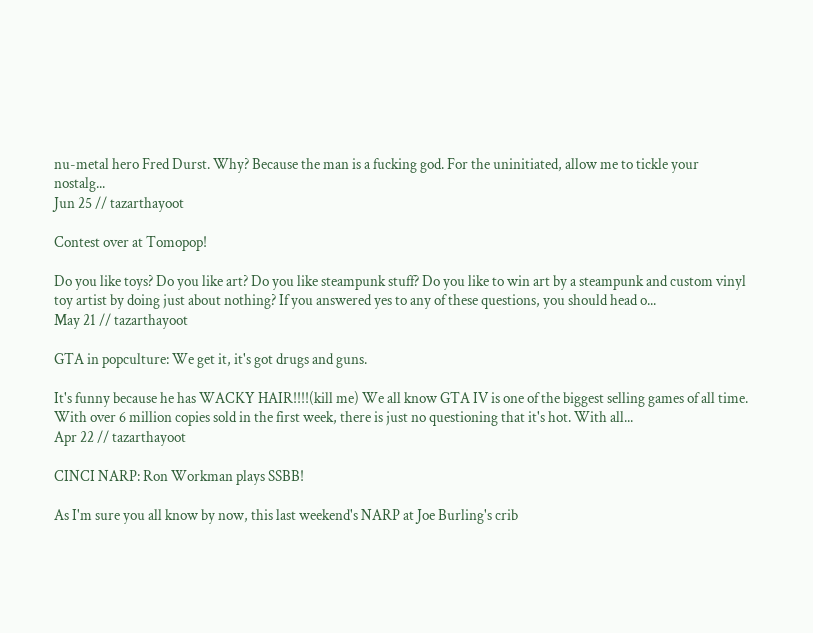nu-metal hero Fred Durst. Why? Because the man is a fucking god. For the uninitiated, allow me to tickle your nostalg...
Jun 25 // tazarthayoot

Contest over at Tomopop!

Do you like toys? Do you like art? Do you like steampunk stuff? Do you like to win art by a steampunk and custom vinyl toy artist by doing just about nothing? If you answered yes to any of these questions, you should head o...
May 21 // tazarthayoot

GTA in popculture: We get it, it's got drugs and guns.

It's funny because he has WACKY HAIR!!!!(kill me) We all know GTA IV is one of the biggest selling games of all time. With over 6 million copies sold in the first week, there is just no questioning that it's hot. With all...
Apr 22 // tazarthayoot

CINCI NARP: Ron Workman plays SSBB!

As I'm sure you all know by now, this last weekend's NARP at Joe Burling's crib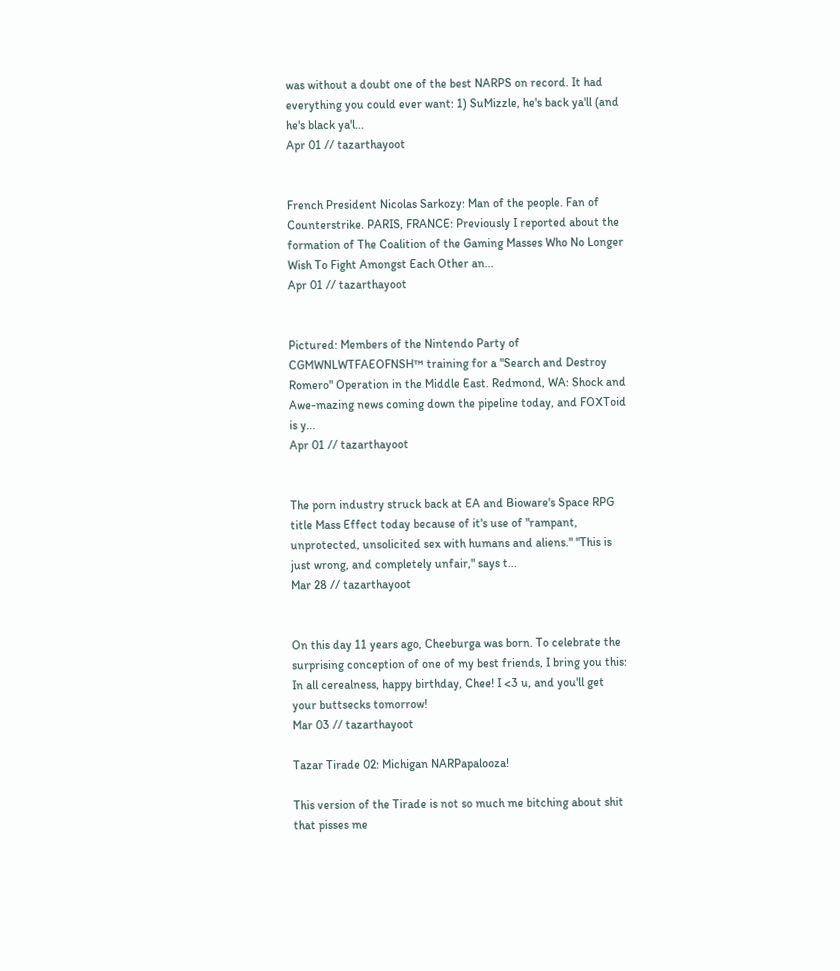was without a doubt one of the best NARPS on record. It had everything you could ever want: 1) SuMizzle, he's back ya'll (and he's black ya'l...
Apr 01 // tazarthayoot


French President Nicolas Sarkozy: Man of the people. Fan of Counterstrike. PARIS, FRANCE: Previously I reported about the formation of The Coalition of the Gaming Masses Who No Longer Wish To Fight Amongst Each Other an...
Apr 01 // tazarthayoot


Pictured: Members of the Nintendo Party of CGMWNLWTFAEOFNSH™ training for a "Search and Destroy Romero" Operation in the Middle East. Redmond, WA: Shock and Awe-mazing news coming down the pipeline today, and FOXToid is y...
Apr 01 // tazarthayoot


The porn industry struck back at EA and Bioware's Space RPG title Mass Effect today because of it's use of "rampant, unprotected, unsolicited sex with humans and aliens." "This is just wrong, and completely unfair," says t...
Mar 28 // tazarthayoot


On this day 11 years ago, Cheeburga was born. To celebrate the surprising conception of one of my best friends, I bring you this: In all cerealness, happy birthday, Chee! I <3 u, and you'll get your buttsecks tomorrow!
Mar 03 // tazarthayoot

Tazar Tirade 02: Michigan NARPapalooza!

This version of the Tirade is not so much me bitching about shit that pisses me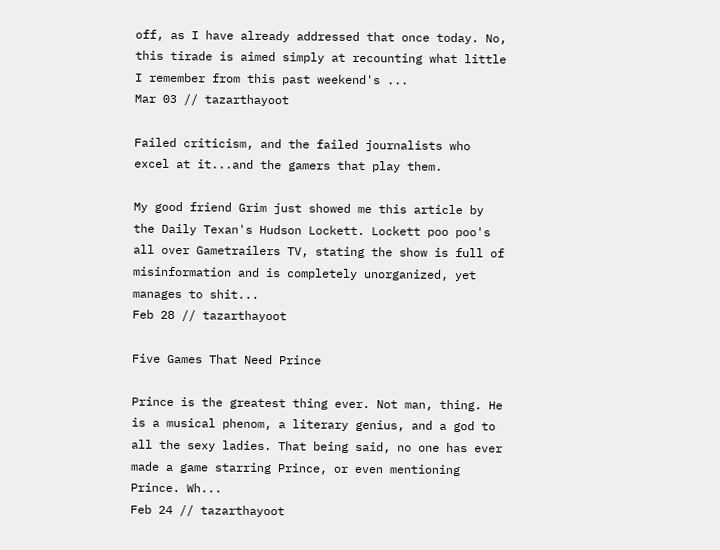off, as I have already addressed that once today. No, this tirade is aimed simply at recounting what little I remember from this past weekend's ...
Mar 03 // tazarthayoot

Failed criticism, and the failed journalists who excel at it...and the gamers that play them.

My good friend Grim just showed me this article by the Daily Texan's Hudson Lockett. Lockett poo poo's all over Gametrailers TV, stating the show is full of misinformation and is completely unorganized, yet manages to shit...
Feb 28 // tazarthayoot

Five Games That Need Prince

Prince is the greatest thing ever. Not man, thing. He is a musical phenom, a literary genius, and a god to all the sexy ladies. That being said, no one has ever made a game starring Prince, or even mentioning Prince. Wh...
Feb 24 // tazarthayoot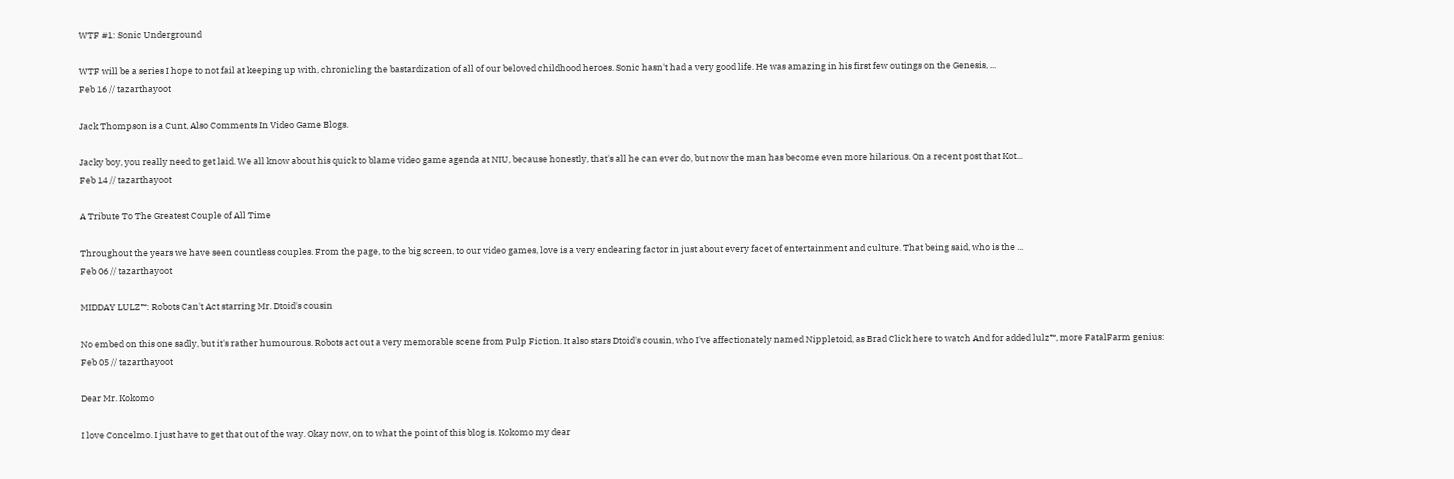WTF #1: Sonic Underground

WTF will be a series I hope to not fail at keeping up with, chronicling the bastardization of all of our beloved childhood heroes. Sonic hasn't had a very good life. He was amazing in his first few outings on the Genesis, ...
Feb 16 // tazarthayoot

Jack Thompson is a Cunt, Also Comments In Video Game Blogs.

Jacky boy, you really need to get laid. We all know about his quick to blame video game agenda at NIU, because honestly, that's all he can ever do, but now the man has become even more hilarious. On a recent post that Kot...
Feb 14 // tazarthayoot

A Tribute To The Greatest Couple of All Time

Throughout the years we have seen countless couples. From the page, to the big screen, to our video games, love is a very endearing factor in just about every facet of entertainment and culture. That being said, who is the ...
Feb 06 // tazarthayoot

MIDDAY LULZ™: Robots Can't Act starring Mr. Dtoid's cousin

No embed on this one sadly, but it's rather humourous. Robots act out a very memorable scene from Pulp Fiction. It also stars Dtoid's cousin, who I've affectionately named Nippletoid, as Brad Click here to watch And for added lulz™, more FatalFarm genius:
Feb 05 // tazarthayoot

Dear Mr. Kokomo

I love Concelmo. I just have to get that out of the way. Okay now, on to what the point of this blog is. Kokomo my dear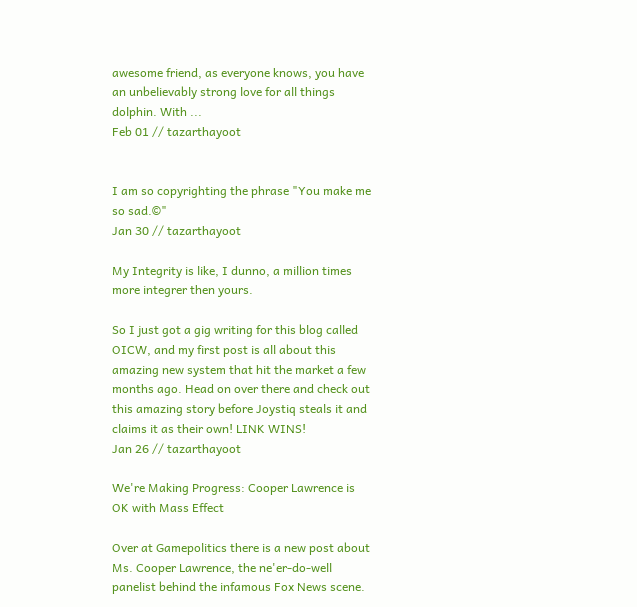awesome friend, as everyone knows, you have an unbelievably strong love for all things dolphin. With ...
Feb 01 // tazarthayoot


I am so copyrighting the phrase "You make me so sad.©"
Jan 30 // tazarthayoot

My Integrity is like, I dunno, a million times more integrer then yours.

So I just got a gig writing for this blog called OICW, and my first post is all about this amazing new system that hit the market a few months ago. Head on over there and check out this amazing story before Joystiq steals it and claims it as their own! LINK WINS!
Jan 26 // tazarthayoot

We're Making Progress: Cooper Lawrence is OK with Mass Effect

Over at Gamepolitics there is a new post about Ms. Cooper Lawrence, the ne'er-do-well panelist behind the infamous Fox News scene.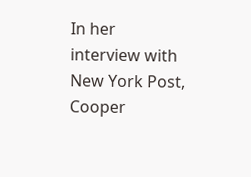In her interview with New York Post, Cooper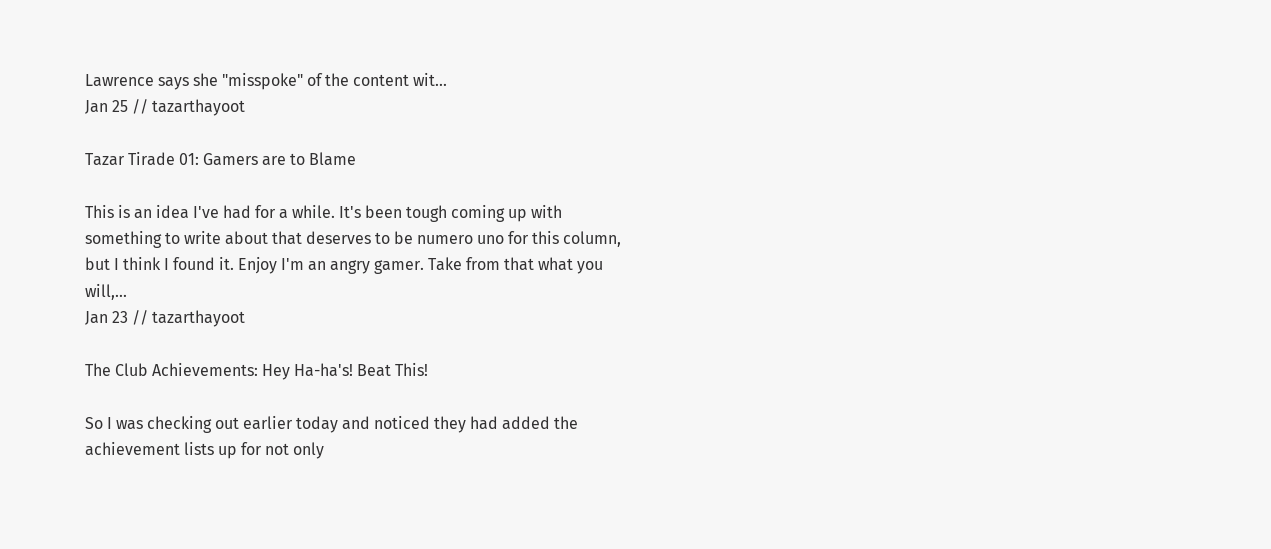Lawrence says she "misspoke" of the content wit...
Jan 25 // tazarthayoot

Tazar Tirade 01: Gamers are to Blame

This is an idea I've had for a while. It's been tough coming up with something to write about that deserves to be numero uno for this column, but I think I found it. Enjoy I'm an angry gamer. Take from that what you will,...
Jan 23 // tazarthayoot

The Club Achievements: Hey Ha-ha's! Beat This!

So I was checking out earlier today and noticed they had added the achievement lists up for not only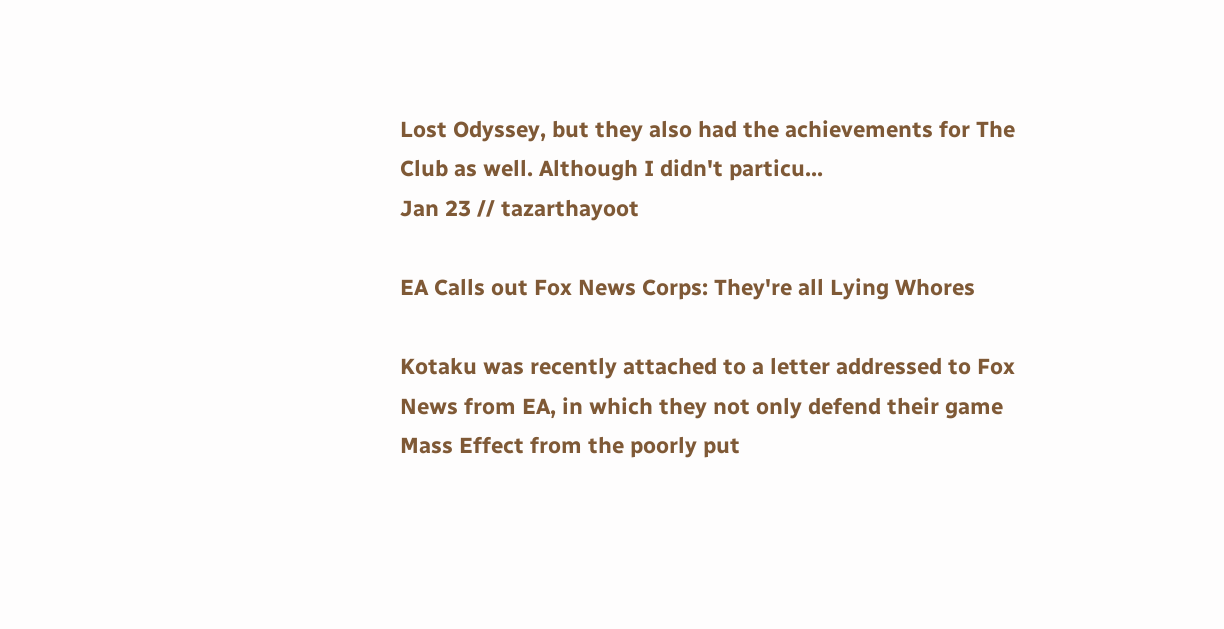Lost Odyssey, but they also had the achievements for The Club as well. Although I didn't particu...
Jan 23 // tazarthayoot

EA Calls out Fox News Corps: They're all Lying Whores

Kotaku was recently attached to a letter addressed to Fox News from EA, in which they not only defend their game Mass Effect from the poorly put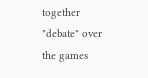together "debate" over the games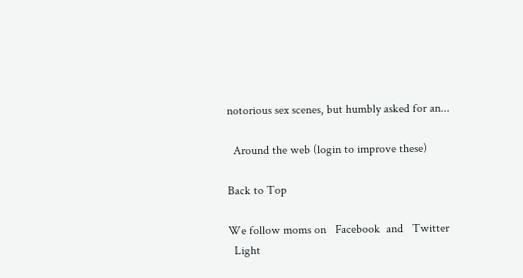notorious sex scenes, but humbly asked for an...

  Around the web (login to improve these)

Back to Top

We follow moms on   Facebook  and   Twitter
  Light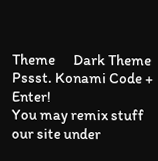Theme      Dark Theme
Pssst. Konami Code + Enter!
You may remix stuff our site under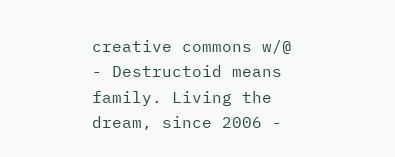creative commons w/@
- Destructoid means family. Living the dream, since 2006 -